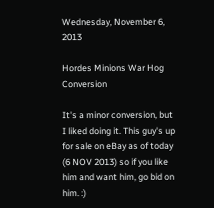Wednesday, November 6, 2013

Hordes Minions War Hog Conversion

It's a minor conversion, but I liked doing it. This guy's up for sale on eBay as of today (6 NOV 2013) so if you like him and want him, go bid on him. :)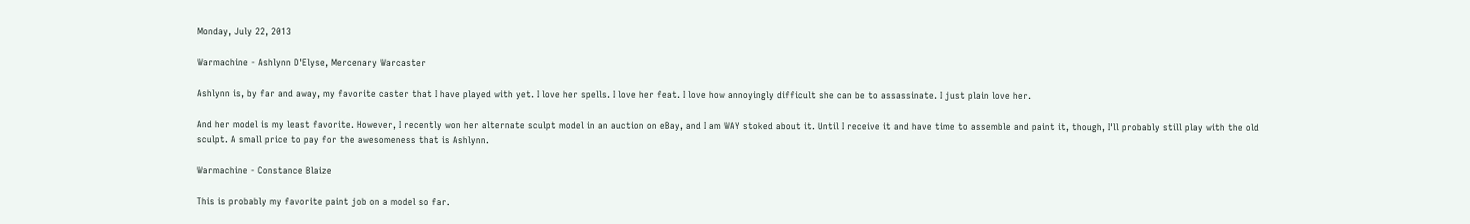Monday, July 22, 2013

Warmachine - Ashlynn D'Elyse, Mercenary Warcaster

Ashlynn is, by far and away, my favorite caster that I have played with yet. I love her spells. I love her feat. I love how annoyingly difficult she can be to assassinate. I just plain love her.

And her model is my least favorite. However, I recently won her alternate sculpt model in an auction on eBay, and I am WAY stoked about it. Until I receive it and have time to assemble and paint it, though, I'll probably still play with the old sculpt. A small price to pay for the awesomeness that is Ashlynn.

Warmachine - Constance Blaize

This is probably my favorite paint job on a model so far.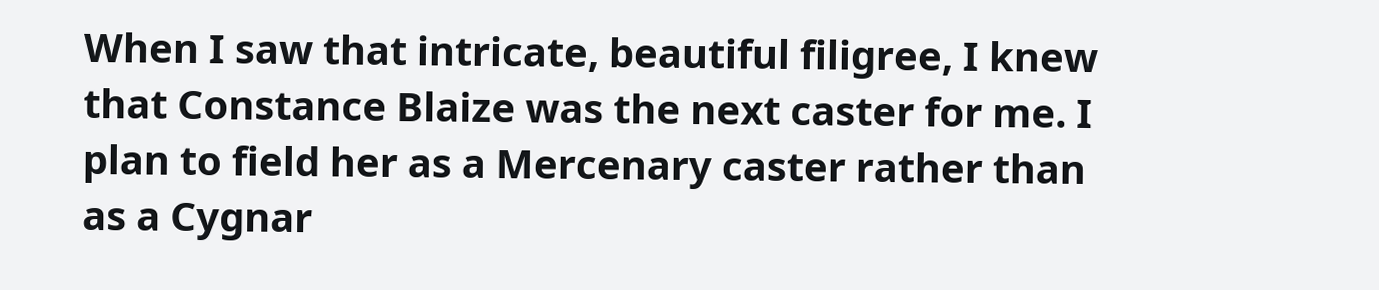When I saw that intricate, beautiful filigree, I knew that Constance Blaize was the next caster for me. I plan to field her as a Mercenary caster rather than as a Cygnar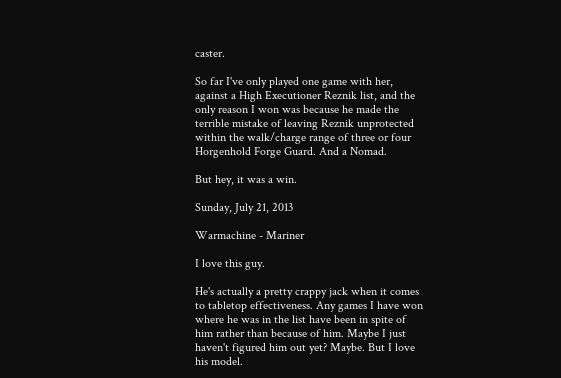caster.

So far I've only played one game with her, against a High Executioner Reznik list, and the only reason I won was because he made the terrible mistake of leaving Reznik unprotected within the walk/charge range of three or four Horgenhold Forge Guard. And a Nomad.

But hey, it was a win.

Sunday, July 21, 2013

Warmachine - Mariner

I love this guy.

He's actually a pretty crappy jack when it comes to tabletop effectiveness. Any games I have won where he was in the list have been in spite of him rather than because of him. Maybe I just haven't figured him out yet? Maybe. But I love his model.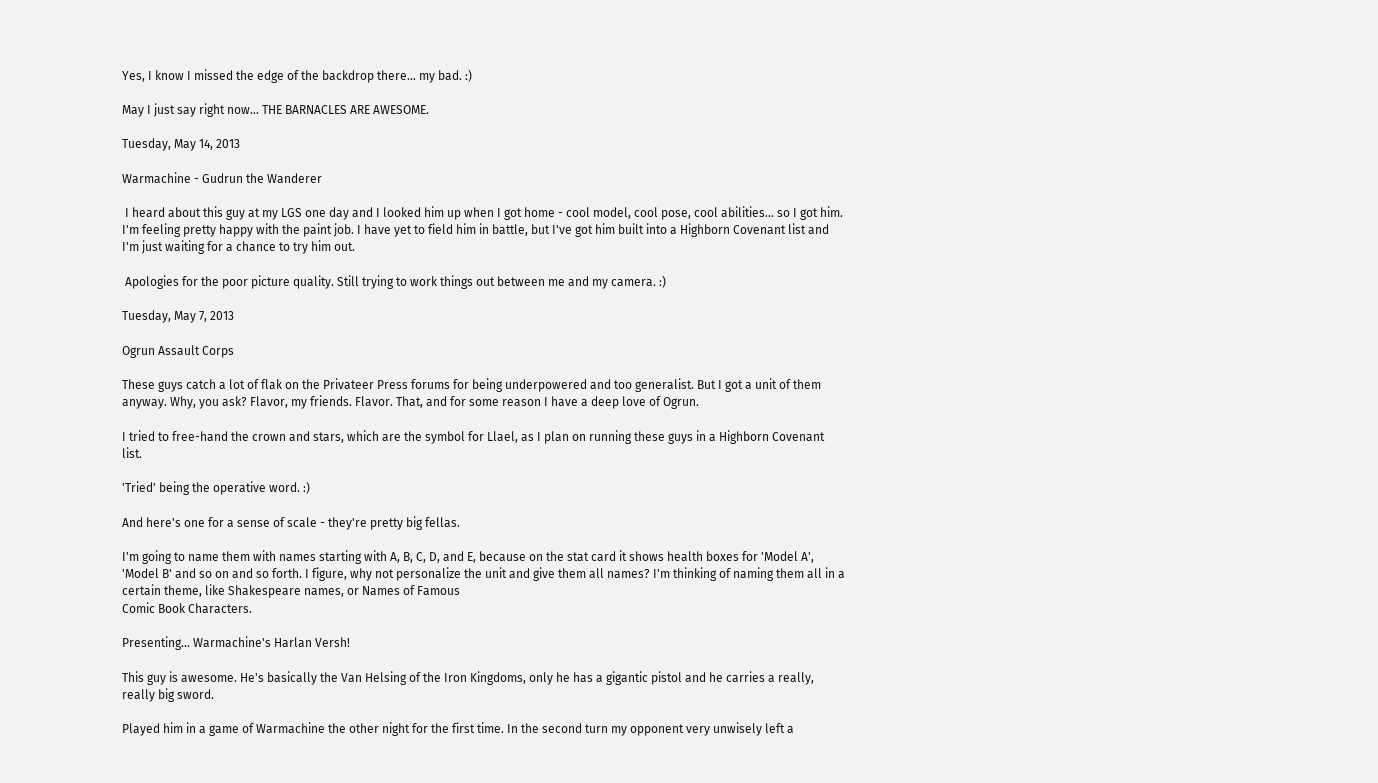Yes, I know I missed the edge of the backdrop there... my bad. :)

May I just say right now... THE BARNACLES ARE AWESOME.

Tuesday, May 14, 2013

Warmachine - Gudrun the Wanderer

 I heard about this guy at my LGS one day and I looked him up when I got home - cool model, cool pose, cool abilities... so I got him. I'm feeling pretty happy with the paint job. I have yet to field him in battle, but I've got him built into a Highborn Covenant list and I'm just waiting for a chance to try him out.

 Apologies for the poor picture quality. Still trying to work things out between me and my camera. :)

Tuesday, May 7, 2013

Ogrun Assault Corps

These guys catch a lot of flak on the Privateer Press forums for being underpowered and too generalist. But I got a unit of them anyway. Why, you ask? Flavor, my friends. Flavor. That, and for some reason I have a deep love of Ogrun.

I tried to free-hand the crown and stars, which are the symbol for Llael, as I plan on running these guys in a Highborn Covenant list.

'Tried' being the operative word. :)

And here's one for a sense of scale - they're pretty big fellas.

I'm going to name them with names starting with A, B, C, D, and E, because on the stat card it shows health boxes for 'Model A', 'Model B' and so on and so forth. I figure, why not personalize the unit and give them all names? I'm thinking of naming them all in a certain theme, like Shakespeare names, or Names of Famous
Comic Book Characters.

Presenting... Warmachine's Harlan Versh!

This guy is awesome. He's basically the Van Helsing of the Iron Kingdoms, only he has a gigantic pistol and he carries a really, really big sword.

Played him in a game of Warmachine the other night for the first time. In the second turn my opponent very unwisely left a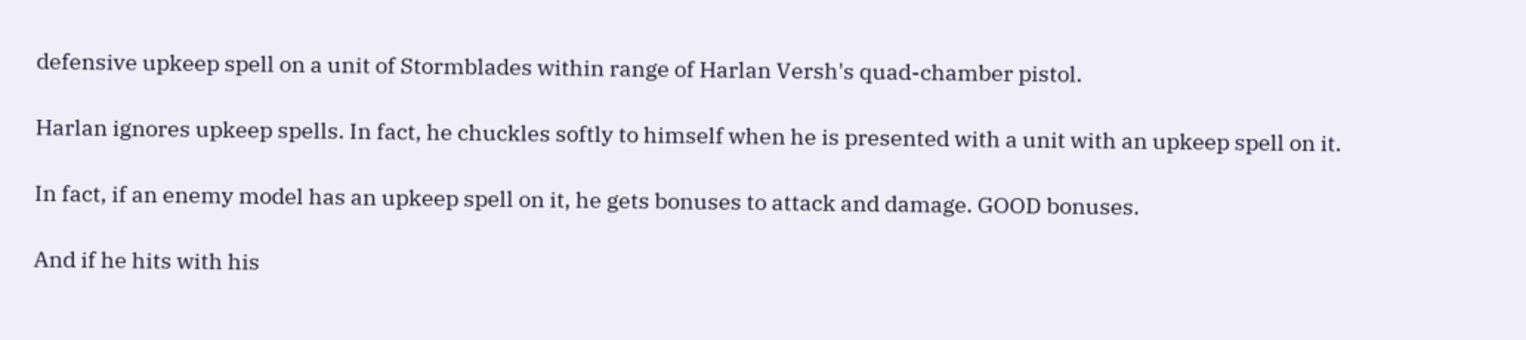defensive upkeep spell on a unit of Stormblades within range of Harlan Versh's quad-chamber pistol.

Harlan ignores upkeep spells. In fact, he chuckles softly to himself when he is presented with a unit with an upkeep spell on it.

In fact, if an enemy model has an upkeep spell on it, he gets bonuses to attack and damage. GOOD bonuses.

And if he hits with his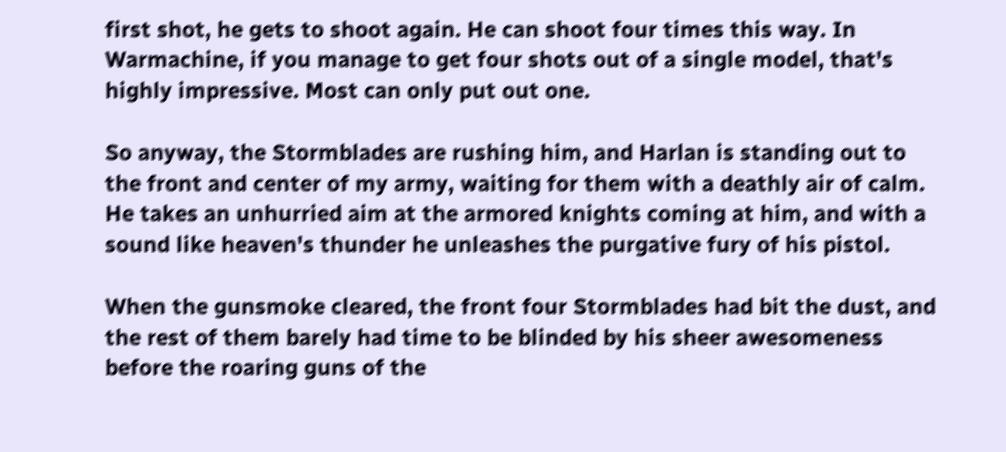first shot, he gets to shoot again. He can shoot four times this way. In Warmachine, if you manage to get four shots out of a single model, that's highly impressive. Most can only put out one.

So anyway, the Stormblades are rushing him, and Harlan is standing out to the front and center of my army, waiting for them with a deathly air of calm. He takes an unhurried aim at the armored knights coming at him, and with a sound like heaven's thunder he unleashes the purgative fury of his pistol.

When the gunsmoke cleared, the front four Stormblades had bit the dust, and the rest of them barely had time to be blinded by his sheer awesomeness before the roaring guns of the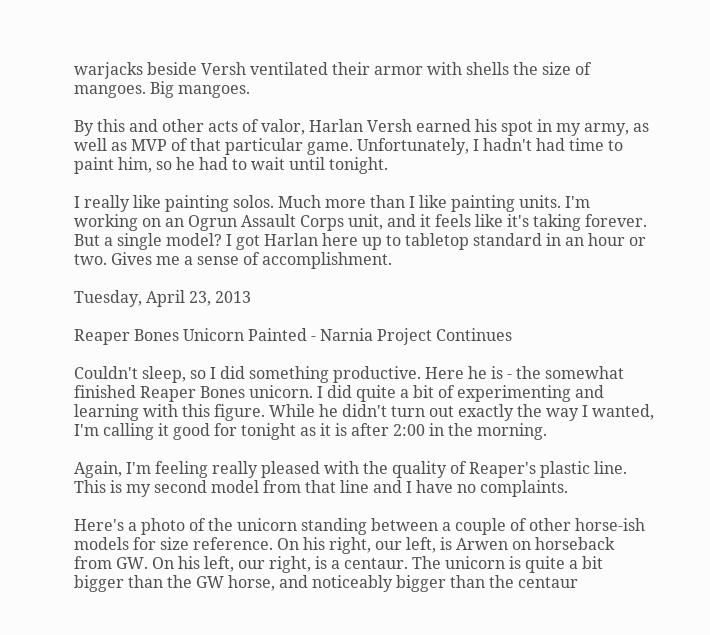warjacks beside Versh ventilated their armor with shells the size of mangoes. Big mangoes.

By this and other acts of valor, Harlan Versh earned his spot in my army, as well as MVP of that particular game. Unfortunately, I hadn't had time to paint him, so he had to wait until tonight.

I really like painting solos. Much more than I like painting units. I'm working on an Ogrun Assault Corps unit, and it feels like it's taking forever. But a single model? I got Harlan here up to tabletop standard in an hour or two. Gives me a sense of accomplishment.

Tuesday, April 23, 2013

Reaper Bones Unicorn Painted - Narnia Project Continues

Couldn't sleep, so I did something productive. Here he is - the somewhat finished Reaper Bones unicorn. I did quite a bit of experimenting and learning with this figure. While he didn't turn out exactly the way I wanted, I'm calling it good for tonight as it is after 2:00 in the morning.

Again, I'm feeling really pleased with the quality of Reaper's plastic line. This is my second model from that line and I have no complaints.

Here's a photo of the unicorn standing between a couple of other horse-ish models for size reference. On his right, our left, is Arwen on horseback from GW. On his left, our right, is a centaur. The unicorn is quite a bit bigger than the GW horse, and noticeably bigger than the centaur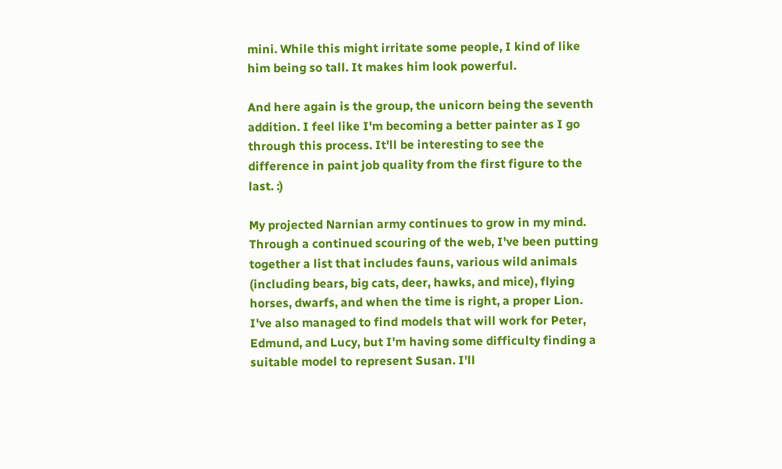mini. While this might irritate some people, I kind of like him being so tall. It makes him look powerful.

And here again is the group, the unicorn being the seventh addition. I feel like I'm becoming a better painter as I go through this process. It'll be interesting to see the difference in paint job quality from the first figure to the last. :)

My projected Narnian army continues to grow in my mind. Through a continued scouring of the web, I've been putting together a list that includes fauns, various wild animals (including bears, big cats, deer, hawks, and mice), flying horses, dwarfs, and when the time is right, a proper Lion. I've also managed to find models that will work for Peter, Edmund, and Lucy, but I'm having some difficulty finding a suitable model to represent Susan. I'll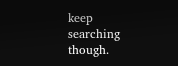keep searching though.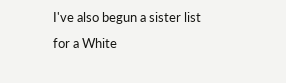I've also begun a sister list for a White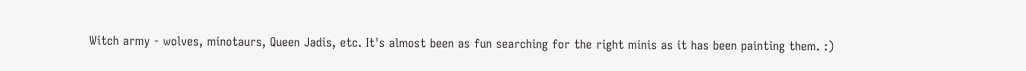Witch army - wolves, minotaurs, Queen Jadis, etc. It's almost been as fun searching for the right minis as it has been painting them. :)